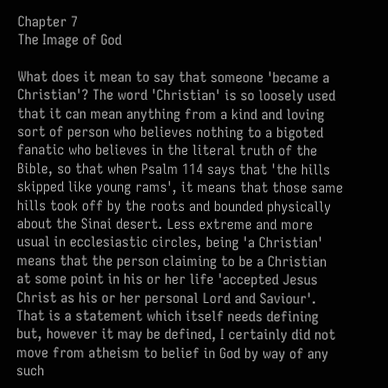Chapter 7
The Image of God

What does it mean to say that someone 'became a Christian'? The word 'Christian' is so loosely used that it can mean anything from a kind and loving sort of person who believes nothing to a bigoted fanatic who believes in the literal truth of the Bible, so that when Psalm 114 says that 'the hills skipped like young rams', it means that those same hills took off by the roots and bounded physically about the Sinai desert. Less extreme and more usual in ecclesiastic circles, being 'a Christian' means that the person claiming to be a Christian at some point in his or her life 'accepted Jesus Christ as his or her personal Lord and Saviour'. That is a statement which itself needs defining but, however it may be defined, I certainly did not move from atheism to belief in God by way of any such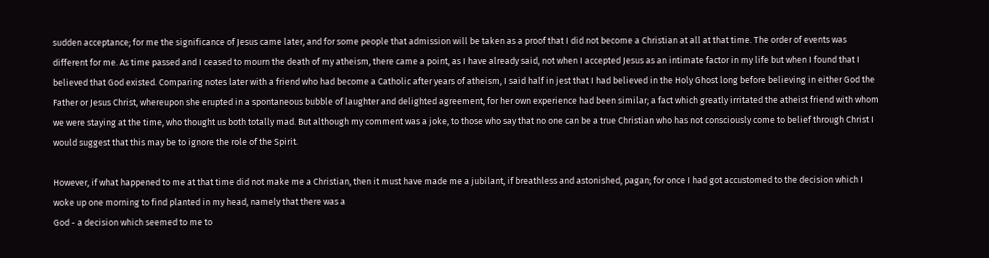sudden acceptance; for me the significance of Jesus came later, and for some people that admission will be taken as a proof that I did not become a Christian at all at that time. The order of events was different for me. As time passed and I ceased to mourn the death of my atheism, there came a point, as I have already said, not when I accepted Jesus as an intimate factor in my life but when I found that I believed that God existed. Comparing notes later with a friend who had become a Catholic after years of atheism, I said half in jest that I had believed in the Holy Ghost long before believing in either God the Father or Jesus Christ, whereupon she erupted in a spontaneous bubble of laughter and delighted agreement, for her own experience had been similar; a fact which greatly irritated the atheist friend with whom we were staying at the time, who thought us both totally mad. But although my comment was a joke, to those who say that no one can be a true Christian who has not consciously come to belief through Christ I would suggest that this may be to ignore the role of the Spirit.

However, if what happened to me at that time did not make me a Christian, then it must have made me a jubilant, if breathless and astonished, pagan; for once I had got accustomed to the decision which I woke up one morning to find planted in my head, namely that there was a
God - a decision which seemed to me to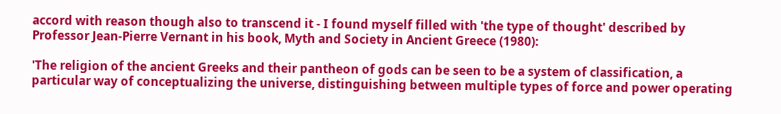accord with reason though also to transcend it - I found myself filled with 'the type of thought' described by Professor Jean-Pierre Vernant in his book, Myth and Society in Ancient Greece (1980):

'The religion of the ancient Greeks and their pantheon of gods can be seen to be a system of classification, a particular way of conceptualizing the universe, distinguishing between multiple types of force and power operating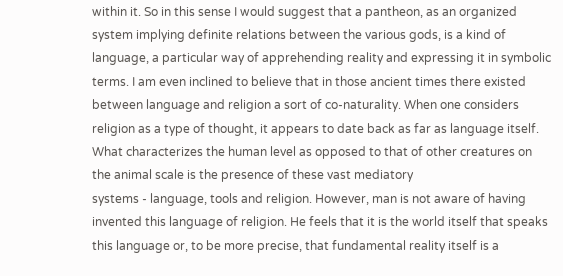within it. So in this sense I would suggest that a pantheon, as an organized system implying definite relations between the various gods, is a kind of language, a particular way of apprehending reality and expressing it in symbolic terms. I am even inclined to believe that in those ancient times there existed between language and religion a sort of co-naturality. When one considers religion as a type of thought, it appears to date back as far as language itself. What characterizes the human level as opposed to that of other creatures on the animal scale is the presence of these vast mediatory
systems - language, tools and religion. However, man is not aware of having invented this language of religion. He feels that it is the world itself that speaks this language or, to be more precise, that fundamental reality itself is a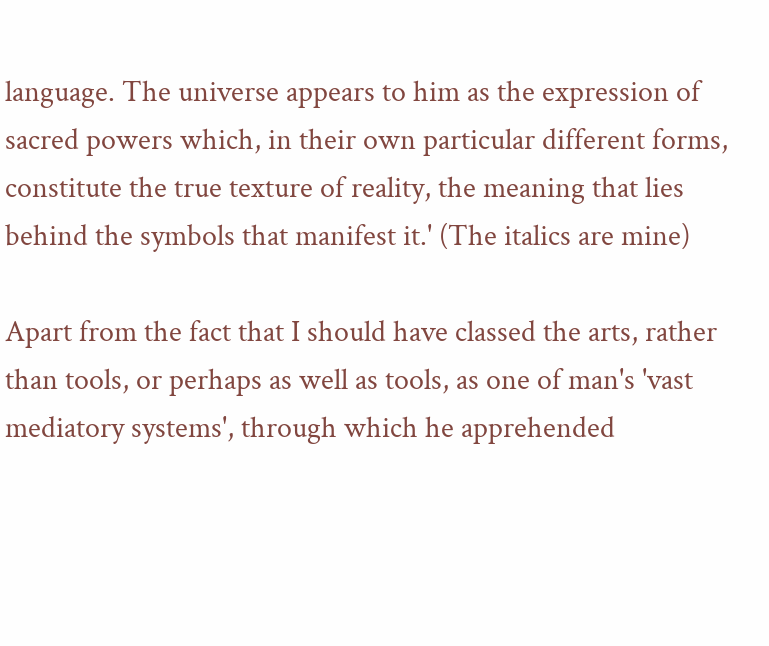language. The universe appears to him as the expression of sacred powers which, in their own particular different forms, constitute the true texture of reality, the meaning that lies behind the symbols that manifest it.' (The italics are mine)

Apart from the fact that I should have classed the arts, rather than tools, or perhaps as well as tools, as one of man's 'vast mediatory systems', through which he apprehended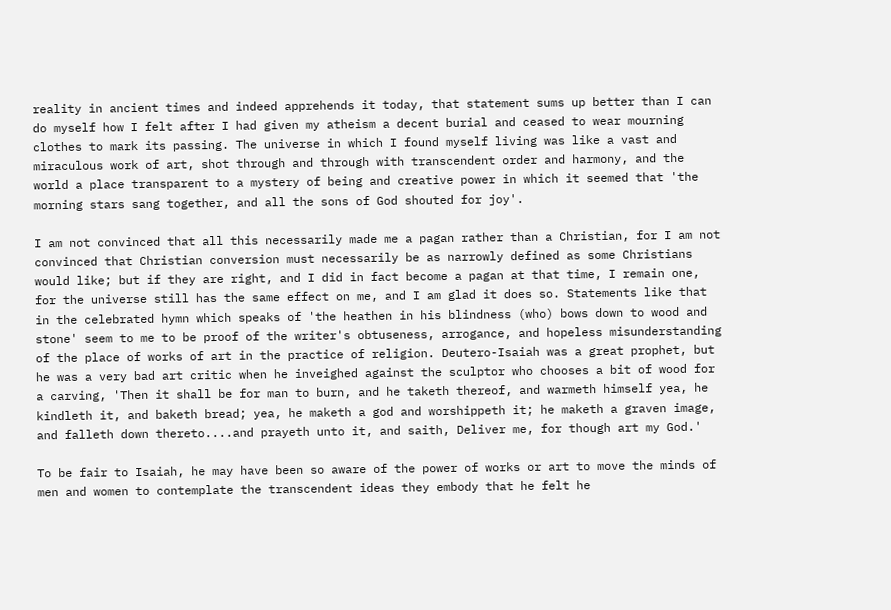reality in ancient times and indeed apprehends it today, that statement sums up better than I can do myself how I felt after I had given my atheism a decent burial and ceased to wear mourning clothes to mark its passing. The universe in which I found myself living was like a vast and miraculous work of art, shot through and through with transcendent order and harmony, and the world a place transparent to a mystery of being and creative power in which it seemed that 'the morning stars sang together, and all the sons of God shouted for joy'.

I am not convinced that all this necessarily made me a pagan rather than a Christian, for I am not convinced that Christian conversion must necessarily be as narrowly defined as some Christians would like; but if they are right, and I did in fact become a pagan at that time, I remain one, for the universe still has the same effect on me, and I am glad it does so. Statements like that in the celebrated hymn which speaks of 'the heathen in his blindness (who) bows down to wood and stone' seem to me to be proof of the writer's obtuseness, arrogance, and hopeless misunderstanding of the place of works of art in the practice of religion. Deutero-Isaiah was a great prophet, but he was a very bad art critic when he inveighed against the sculptor who chooses a bit of wood for a carving, 'Then it shall be for man to burn, and he taketh thereof, and warmeth himself yea, he kindleth it, and baketh bread; yea, he maketh a god and worshippeth it; he maketh a graven image, and falleth down thereto....and prayeth unto it, and saith, Deliver me, for though art my God.'

To be fair to Isaiah, he may have been so aware of the power of works or art to move the minds of men and women to contemplate the transcendent ideas they embody that he felt he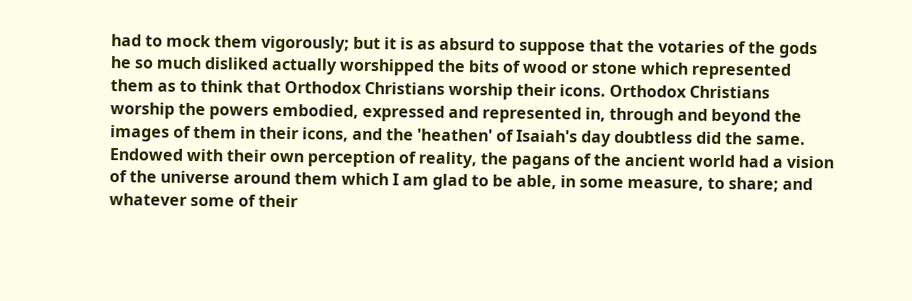had to mock them vigorously; but it is as absurd to suppose that the votaries of the gods he so much disliked actually worshipped the bits of wood or stone which represented them as to think that Orthodox Christians worship their icons. Orthodox Christians worship the powers embodied, expressed and represented in, through and beyond the images of them in their icons, and the 'heathen' of Isaiah's day doubtless did the same. Endowed with their own perception of reality, the pagans of the ancient world had a vision of the universe around them which I am glad to be able, in some measure, to share; and whatever some of their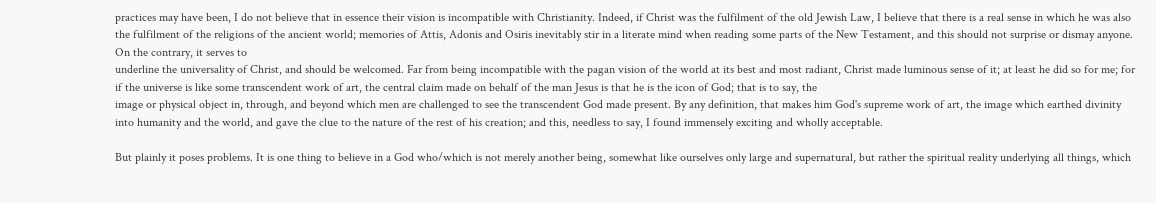practices may have been, I do not believe that in essence their vision is incompatible with Christianity. Indeed, if Christ was the fulfilment of the old Jewish Law, I believe that there is a real sense in which he was also the fulfilment of the religions of the ancient world; memories of Attis, Adonis and Osiris inevitably stir in a literate mind when reading some parts of the New Testament, and this should not surprise or dismay anyone. On the contrary, it serves to
underline the universality of Christ, and should be welcomed. Far from being incompatible with the pagan vision of the world at its best and most radiant, Christ made luminous sense of it; at least he did so for me; for if the universe is like some transcendent work of art, the central claim made on behalf of the man Jesus is that he is the icon of God; that is to say, the
image or physical object in, through, and beyond which men are challenged to see the transcendent God made present. By any definition, that makes him God's supreme work of art, the image which earthed divinity into humanity and the world, and gave the clue to the nature of the rest of his creation; and this, needless to say, I found immensely exciting and wholly acceptable.

But plainly it poses problems. It is one thing to believe in a God who/which is not merely another being, somewhat like ourselves only large and supernatural, but rather the spiritual reality underlying all things, which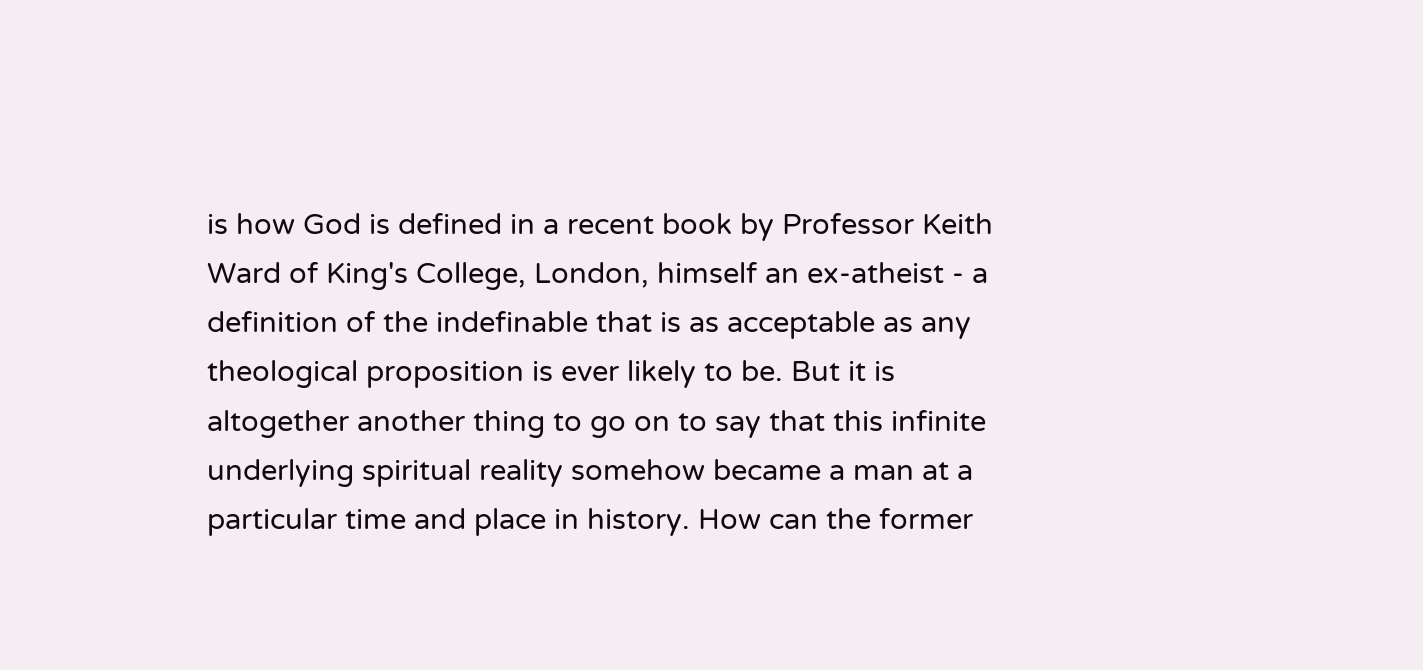is how God is defined in a recent book by Professor Keith Ward of King's College, London, himself an ex-atheist - a definition of the indefinable that is as acceptable as any theological proposition is ever likely to be. But it is altogether another thing to go on to say that this infinite underlying spiritual reality somehow became a man at a particular time and place in history. How can the former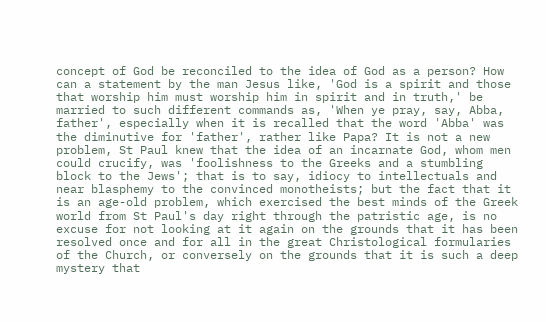concept of God be reconciled to the idea of God as a person? How can a statement by the man Jesus like, 'God is a spirit and those that worship him must worship him in spirit and in truth,' be married to such different commands as, 'When ye pray, say, Abba, father', especially when it is recalled that the word 'Abba' was the diminutive for 'father', rather like Papa? It is not a new problem, St Paul knew that the idea of an incarnate God, whom men could crucify, was 'foolishness to the Greeks and a stumbling block to the Jews'; that is to say, idiocy to intellectuals and near blasphemy to the convinced monotheists; but the fact that it is an age-old problem, which exercised the best minds of the Greek world from St Paul's day right through the patristic age, is no excuse for not looking at it again on the grounds that it has been resolved once and for all in the great Christological formularies of the Church, or conversely on the grounds that it is such a deep mystery that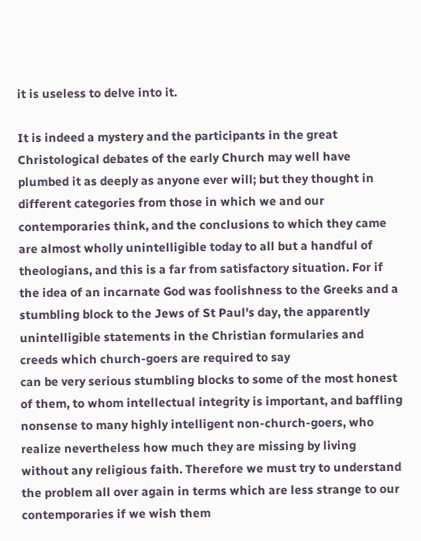it is useless to delve into it.

It is indeed a mystery and the participants in the great Christological debates of the early Church may well have plumbed it as deeply as anyone ever will; but they thought in different categories from those in which we and our contemporaries think, and the conclusions to which they came are almost wholly unintelligible today to all but a handful of theologians, and this is a far from satisfactory situation. For if the idea of an incarnate God was foolishness to the Greeks and a stumbling block to the Jews of St Paul's day, the apparently unintelligible statements in the Christian formularies and creeds which church-goers are required to say
can be very serious stumbling blocks to some of the most honest of them, to whom intellectual integrity is important, and baffling nonsense to many highly intelligent non-church-goers, who realize nevertheless how much they are missing by living without any religious faith. Therefore we must try to understand the problem all over again in terms which are less strange to our contemporaries if we wish them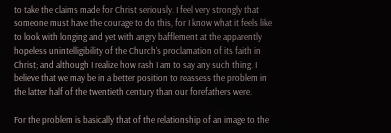to take the claims made for Christ seriously. I feel very strongly that someone must have the courage to do this, for I know what it feels like to look with longing and yet with angry bafflement at the apparently hopeless unintelligibility of the Church's proclamation of its faith in Christ; and although I realize how rash I am to say any such thing. I believe that we may be in a better position to reassess the problem in the latter half of the twentieth century than our forefathers were.

For the problem is basically that of the relationship of an image to the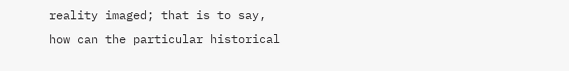reality imaged; that is to say, how can the particular historical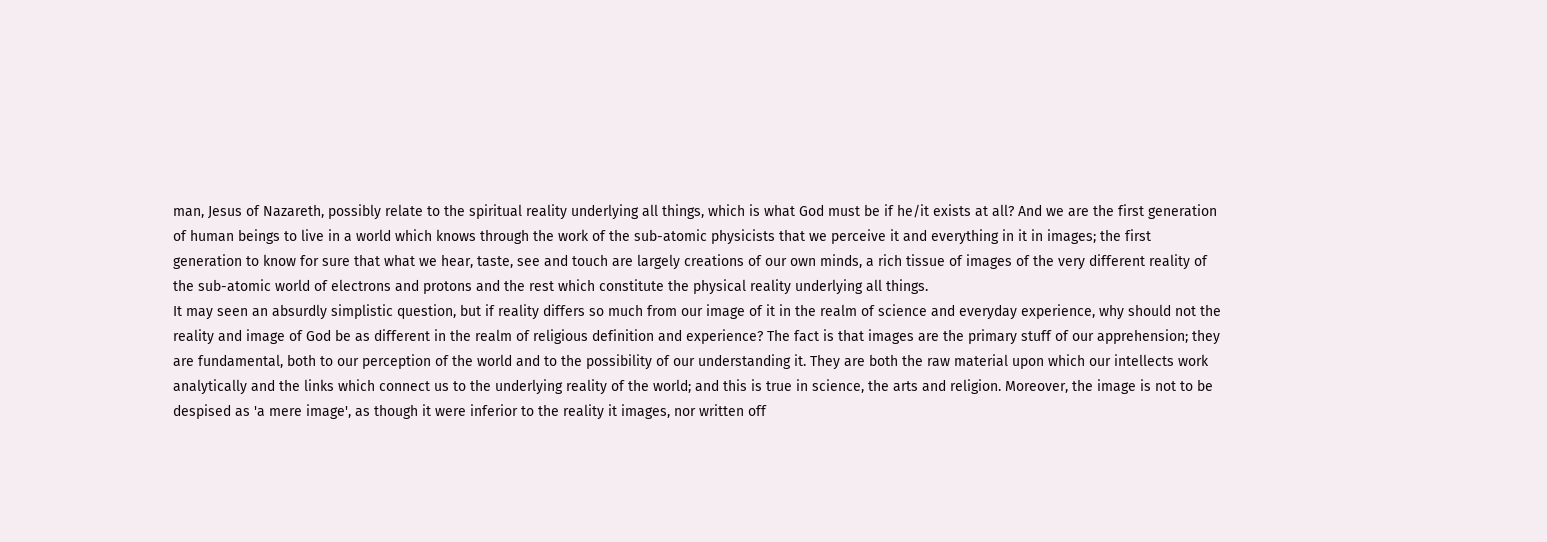man, Jesus of Nazareth, possibly relate to the spiritual reality underlying all things, which is what God must be if he/it exists at all? And we are the first generation of human beings to live in a world which knows through the work of the sub-atomic physicists that we perceive it and everything in it in images; the first
generation to know for sure that what we hear, taste, see and touch are largely creations of our own minds, a rich tissue of images of the very different reality of the sub-atomic world of electrons and protons and the rest which constitute the physical reality underlying all things.
It may seen an absurdly simplistic question, but if reality differs so much from our image of it in the realm of science and everyday experience, why should not the reality and image of God be as different in the realm of religious definition and experience? The fact is that images are the primary stuff of our apprehension; they are fundamental, both to our perception of the world and to the possibility of our understanding it. They are both the raw material upon which our intellects work analytically and the links which connect us to the underlying reality of the world; and this is true in science, the arts and religion. Moreover, the image is not to be despised as 'a mere image', as though it were inferior to the reality it images, nor written off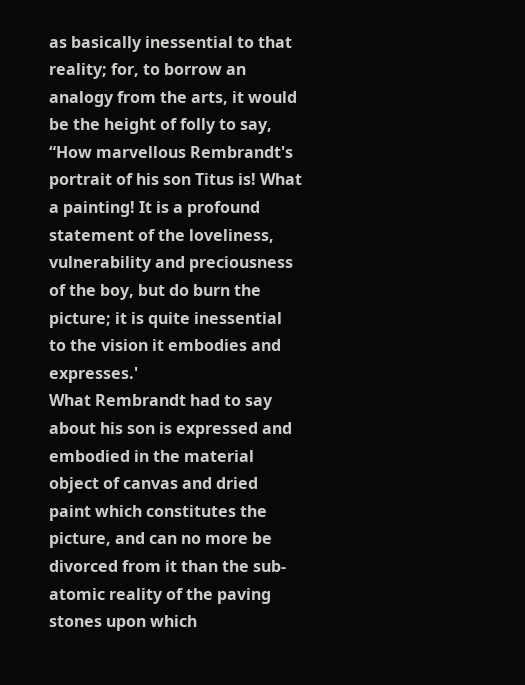as basically inessential to that reality; for, to borrow an analogy from the arts, it would be the height of folly to say, “How marvellous Rembrandt's portrait of his son Titus is! What a painting! It is a profound statement of the loveliness, vulnerability and preciousness of the boy, but do burn the picture; it is quite inessential to the vision it embodies and expresses.'
What Rembrandt had to say about his son is expressed and embodied in the material object of canvas and dried paint which constitutes the picture, and can no more be divorced from it than the sub-atomic reality of the paving stones upon which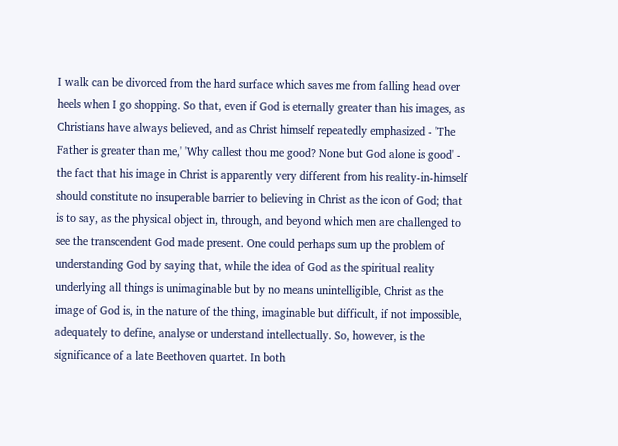I walk can be divorced from the hard surface which saves me from falling head over heels when I go shopping. So that, even if God is eternally greater than his images, as Christians have always believed, and as Christ himself repeatedly emphasized - 'The Father is greater than me,' 'Why callest thou me good? None but God alone is good' - the fact that his image in Christ is apparently very different from his reality-in-himself should constitute no insuperable barrier to believing in Christ as the icon of God; that is to say, as the physical object in, through, and beyond which men are challenged to see the transcendent God made present. One could perhaps sum up the problem of understanding God by saying that, while the idea of God as the spiritual reality underlying all things is unimaginable but by no means unintelligible, Christ as the image of God is, in the nature of the thing, imaginable but difficult, if not impossible, adequately to define, analyse or understand intellectually. So, however, is the significance of a late Beethoven quartet. In both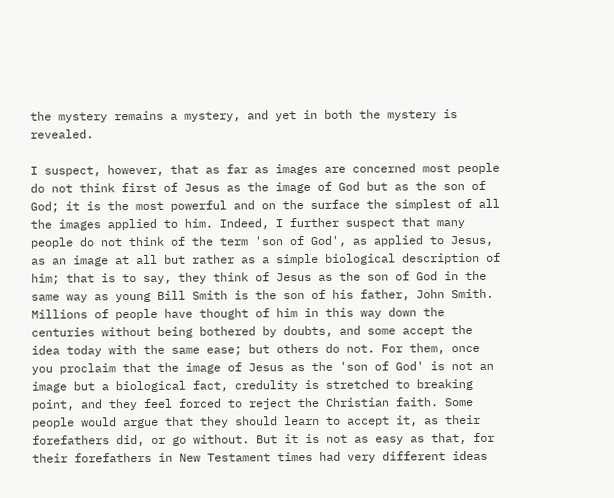the mystery remains a mystery, and yet in both the mystery is revealed.

I suspect, however, that as far as images are concerned most people do not think first of Jesus as the image of God but as the son of God; it is the most powerful and on the surface the simplest of all the images applied to him. Indeed, I further suspect that many people do not think of the term 'son of God', as applied to Jesus, as an image at all but rather as a simple biological description of him; that is to say, they think of Jesus as the son of God in the same way as young Bill Smith is the son of his father, John Smith. Millions of people have thought of him in this way down the centuries without being bothered by doubts, and some accept the idea today with the same ease; but others do not. For them, once you proclaim that the image of Jesus as the 'son of God' is not an image but a biological fact, credulity is stretched to breaking point, and they feel forced to reject the Christian faith. Some people would argue that they should learn to accept it, as their forefathers did, or go without. But it is not as easy as that, for their forefathers in New Testament times had very different ideas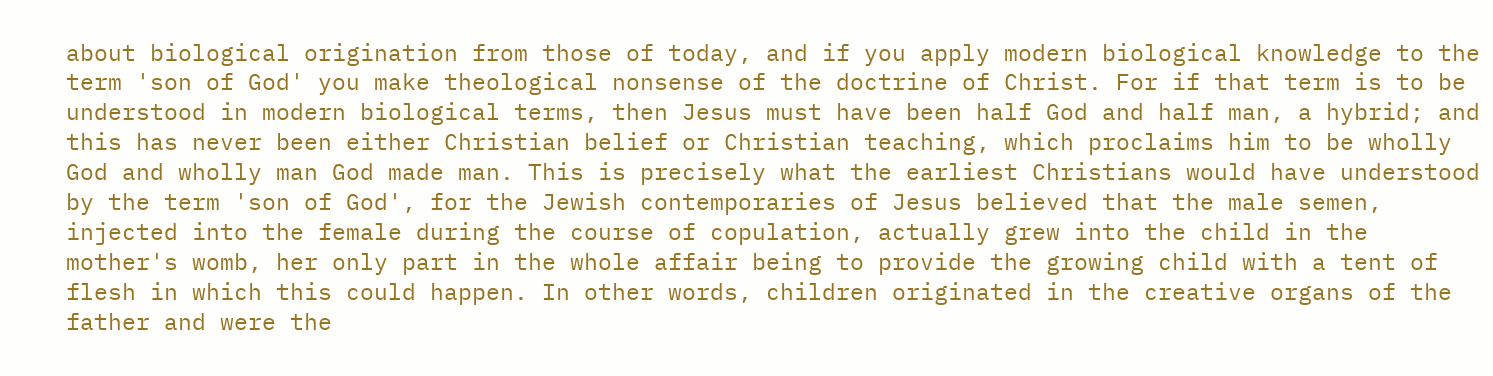about biological origination from those of today, and if you apply modern biological knowledge to the term 'son of God' you make theological nonsense of the doctrine of Christ. For if that term is to be understood in modern biological terms, then Jesus must have been half God and half man, a hybrid; and this has never been either Christian belief or Christian teaching, which proclaims him to be wholly God and wholly man God made man. This is precisely what the earliest Christians would have understood by the term 'son of God', for the Jewish contemporaries of Jesus believed that the male semen, injected into the female during the course of copulation, actually grew into the child in the mother's womb, her only part in the whole affair being to provide the growing child with a tent of flesh in which this could happen. In other words, children originated in the creative organs of the father and were the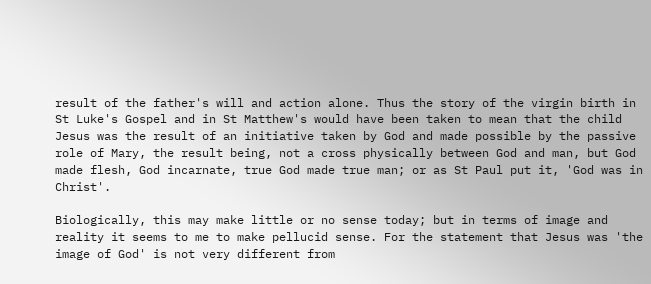result of the father's will and action alone. Thus the story of the virgin birth in St Luke's Gospel and in St Matthew's would have been taken to mean that the child Jesus was the result of an initiative taken by God and made possible by the passive role of Mary, the result being, not a cross physically between God and man, but God made flesh, God incarnate, true God made true man; or as St Paul put it, 'God was in Christ'.

Biologically, this may make little or no sense today; but in terms of image and reality it seems to me to make pellucid sense. For the statement that Jesus was 'the image of God' is not very different from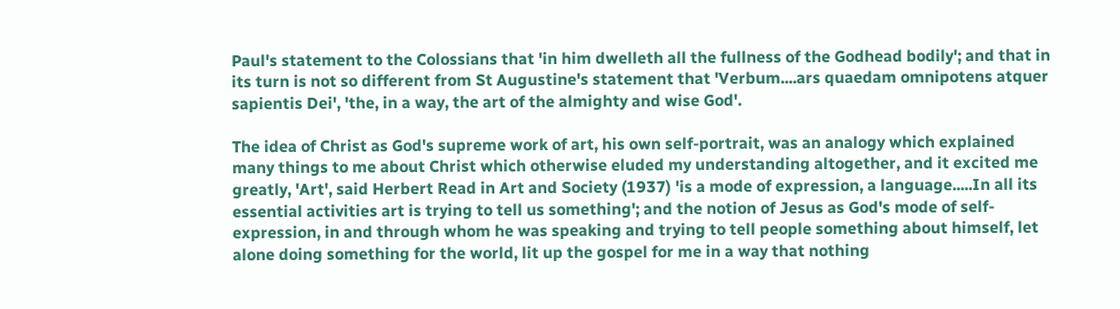Paul's statement to the Colossians that 'in him dwelleth all the fullness of the Godhead bodily'; and that in its turn is not so different from St Augustine's statement that 'Verbum....ars quaedam omnipotens atquer sapientis Dei', 'the, in a way, the art of the almighty and wise God'.

The idea of Christ as God's supreme work of art, his own self-portrait, was an analogy which explained many things to me about Christ which otherwise eluded my understanding altogether, and it excited me greatly, 'Art', said Herbert Read in Art and Society (1937) 'is a mode of expression, a language.....In all its essential activities art is trying to tell us something'; and the notion of Jesus as God's mode of self-expression, in and through whom he was speaking and trying to tell people something about himself, let alone doing something for the world, lit up the gospel for me in a way that nothing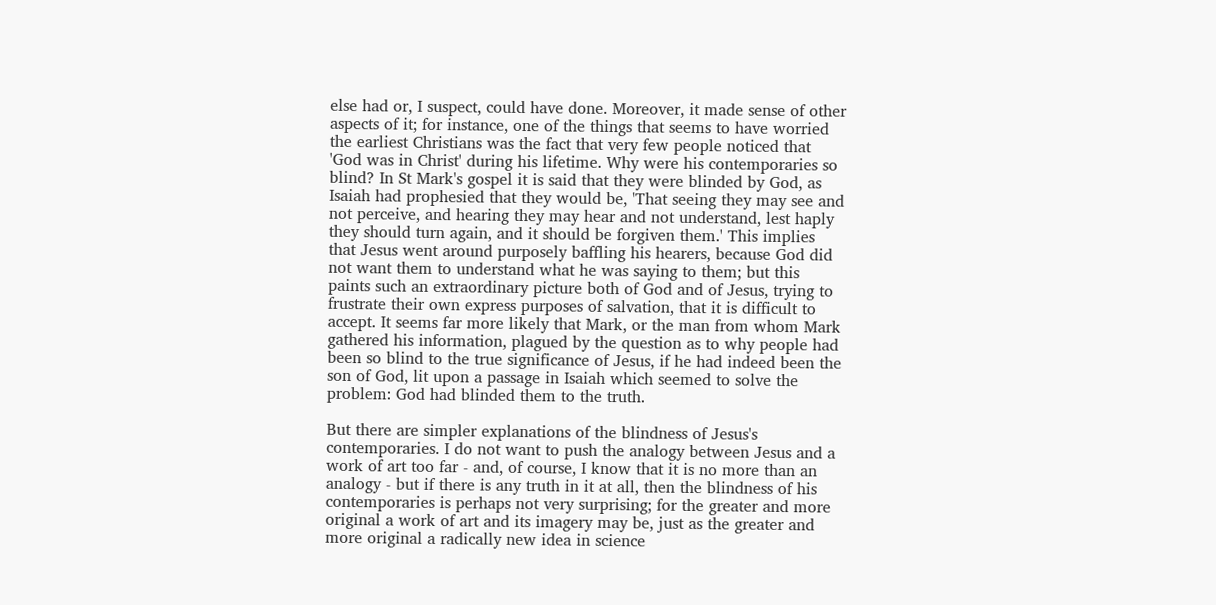else had or, I suspect, could have done. Moreover, it made sense of other aspects of it; for instance, one of the things that seems to have worried the earliest Christians was the fact that very few people noticed that 'God was in Christ' during his lifetime. Why were his contemporaries so blind? In St Mark's gospel it is said that they were blinded by God, as Isaiah had prophesied that they would be, 'That seeing they may see and not perceive, and hearing they may hear and not understand, lest haply they should turn again, and it should be forgiven them.' This implies that Jesus went around purposely baffling his hearers, because God did not want them to understand what he was saying to them; but this paints such an extraordinary picture both of God and of Jesus, trying to frustrate their own express purposes of salvation, that it is difficult to accept. It seems far more likely that Mark, or the man from whom Mark gathered his information, plagued by the question as to why people had been so blind to the true significance of Jesus, if he had indeed been the son of God, lit upon a passage in Isaiah which seemed to solve the problem: God had blinded them to the truth.

But there are simpler explanations of the blindness of Jesus's contemporaries. I do not want to push the analogy between Jesus and a work of art too far - and, of course, I know that it is no more than an analogy - but if there is any truth in it at all, then the blindness of his contemporaries is perhaps not very surprising; for the greater and more original a work of art and its imagery may be, just as the greater and more original a radically new idea in science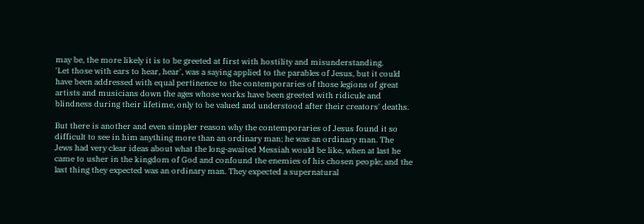may be, the more likely it is to be greeted at first with hostility and misunderstanding.
'Let those with ears to hear, hear', was a saying applied to the parables of Jesus, but it could have been addressed with equal pertinence to the contemporaries of those legions of great
artists and musicians down the ages whose works have been greeted with ridicule and blindness during their lifetime, only to be valued and understood after their creators' deaths.

But there is another and even simpler reason why the contemporaries of Jesus found it so difficult to see in him anything more than an ordinary man; he was an ordinary man. The Jews had very clear ideas about what the long-awaited Messiah would be like, when at last he came to usher in the kingdom of God and confound the enemies of his chosen people; and the last thing they expected was an ordinary man. They expected a supernatural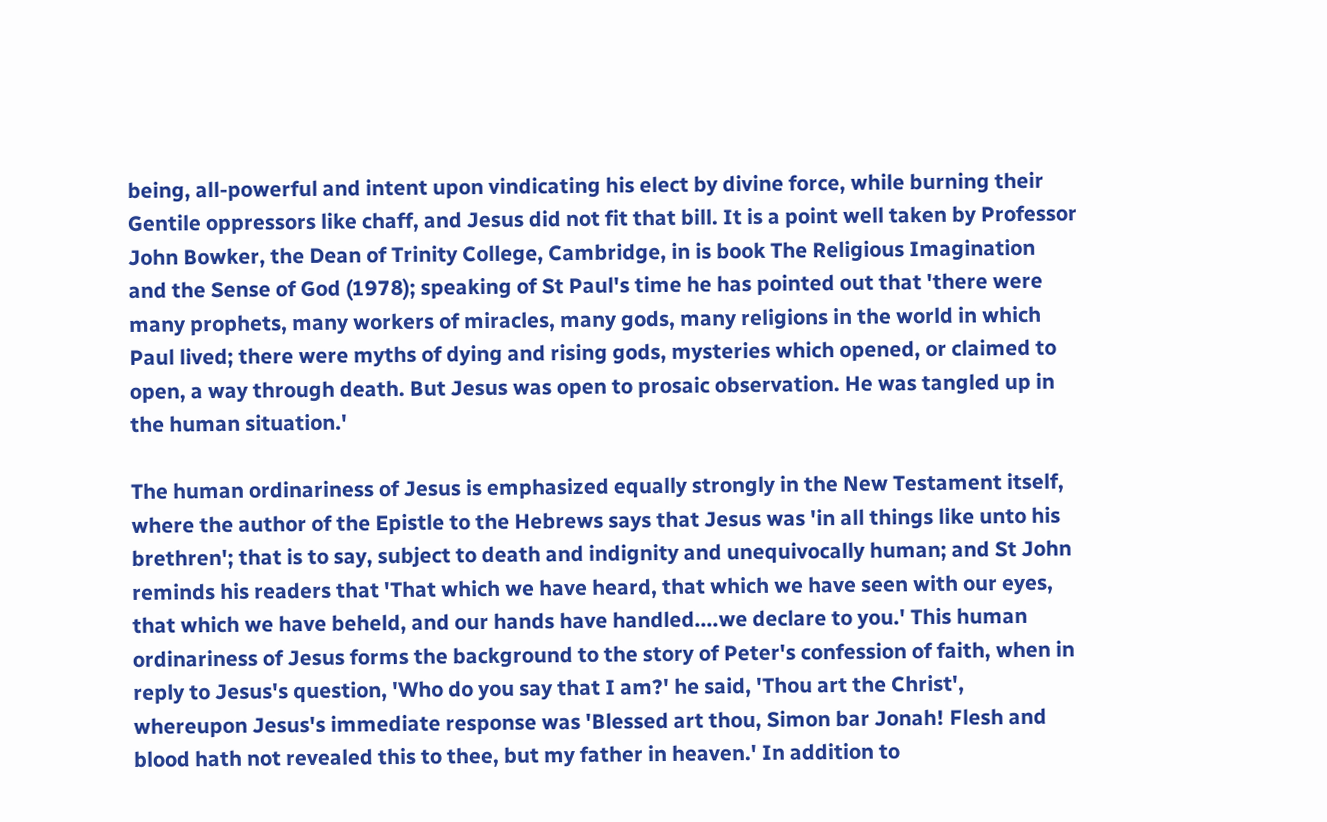being, all-powerful and intent upon vindicating his elect by divine force, while burning their Gentile oppressors like chaff, and Jesus did not fit that bill. It is a point well taken by Professor John Bowker, the Dean of Trinity College, Cambridge, in is book The Religious Imagination and the Sense of God (1978); speaking of St Paul's time he has pointed out that 'there were many prophets, many workers of miracles, many gods, many religions in the world in which Paul lived; there were myths of dying and rising gods, mysteries which opened, or claimed to open, a way through death. But Jesus was open to prosaic observation. He was tangled up in the human situation.'

The human ordinariness of Jesus is emphasized equally strongly in the New Testament itself, where the author of the Epistle to the Hebrews says that Jesus was 'in all things like unto his brethren'; that is to say, subject to death and indignity and unequivocally human; and St John reminds his readers that 'That which we have heard, that which we have seen with our eyes, that which we have beheld, and our hands have handled....we declare to you.' This human ordinariness of Jesus forms the background to the story of Peter's confession of faith, when in reply to Jesus's question, 'Who do you say that I am?' he said, 'Thou art the Christ', whereupon Jesus's immediate response was 'Blessed art thou, Simon bar Jonah! Flesh and blood hath not revealed this to thee, but my father in heaven.' In addition to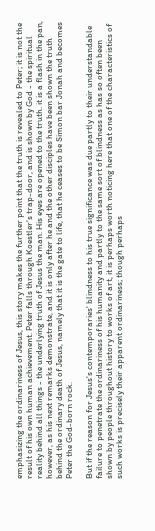emphasizing the ordinariness of Jesus, this story makes the further point that the truth is revealed to Peter; it is not the result of his own human achievement. Peter falls through Koestler's trap-door, and is shown by God - the spiritual reality behind all things - the underlying truth of Jesus the man. His eyes are opened to the truth. it is a flash in the pan, however, as his next remarks demonstrate, and it is only after he and the other disciples have been shown the truth behind the ordinary death of Jesus, namely that it is the gate to life, that he ceases to be Simon bar Jonah and becomes Peter the God-born rock.

But if the reason for Jesus's contemporaries' blindness to his true significance was due partly to their understandable failure to penetrate the ordinariness of his humanity and partly to the same sort of blindness as has so often been shown by people throughout history to works of art, it is perhaps worth noticing here that one of the characteristics of such works is precisely their apparent ordinariness; though perhaps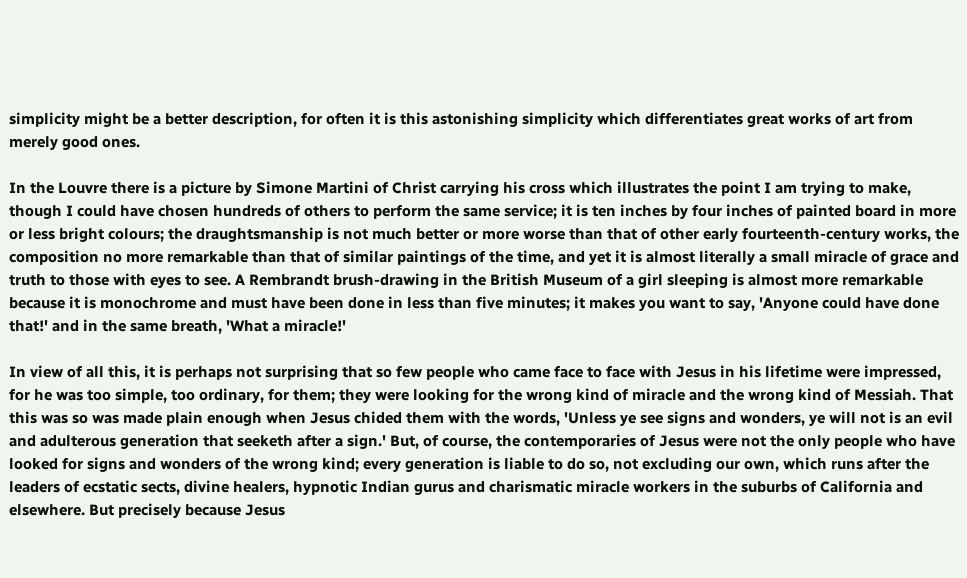simplicity might be a better description, for often it is this astonishing simplicity which differentiates great works of art from merely good ones.

In the Louvre there is a picture by Simone Martini of Christ carrying his cross which illustrates the point I am trying to make, though I could have chosen hundreds of others to perform the same service; it is ten inches by four inches of painted board in more or less bright colours; the draughtsmanship is not much better or more worse than that of other early fourteenth-century works, the composition no more remarkable than that of similar paintings of the time, and yet it is almost literally a small miracle of grace and truth to those with eyes to see. A Rembrandt brush-drawing in the British Museum of a girl sleeping is almost more remarkable because it is monochrome and must have been done in less than five minutes; it makes you want to say, 'Anyone could have done that!' and in the same breath, 'What a miracle!'

In view of all this, it is perhaps not surprising that so few people who came face to face with Jesus in his lifetime were impressed, for he was too simple, too ordinary, for them; they were looking for the wrong kind of miracle and the wrong kind of Messiah. That this was so was made plain enough when Jesus chided them with the words, 'Unless ye see signs and wonders, ye will not is an evil and adulterous generation that seeketh after a sign.' But, of course, the contemporaries of Jesus were not the only people who have looked for signs and wonders of the wrong kind; every generation is liable to do so, not excluding our own, which runs after the leaders of ecstatic sects, divine healers, hypnotic Indian gurus and charismatic miracle workers in the suburbs of California and elsewhere. But precisely because Jesus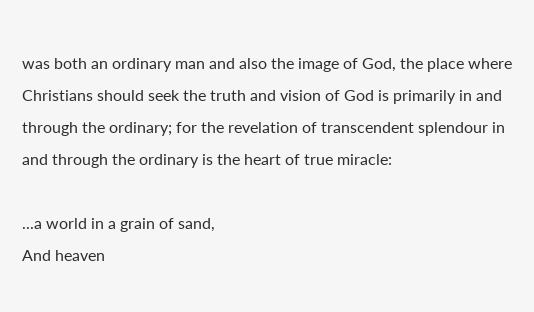was both an ordinary man and also the image of God, the place where Christians should seek the truth and vision of God is primarily in and through the ordinary; for the revelation of transcendent splendour in and through the ordinary is the heart of true miracle:

...a world in a grain of sand,
And heaven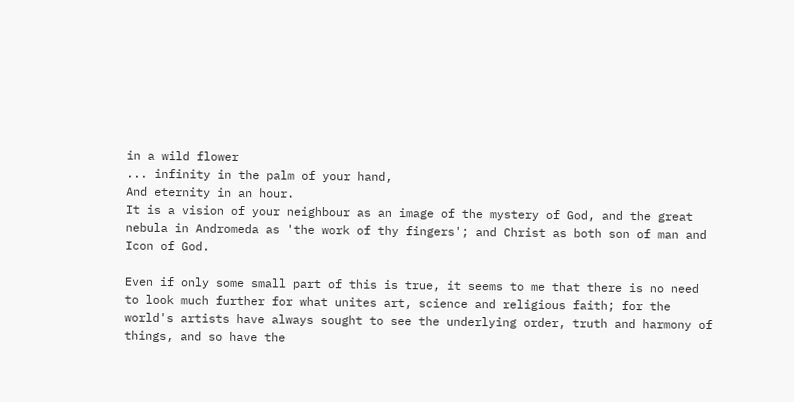in a wild flower
... infinity in the palm of your hand,
And eternity in an hour.
It is a vision of your neighbour as an image of the mystery of God, and the great nebula in Andromeda as 'the work of thy fingers'; and Christ as both son of man and Icon of God.

Even if only some small part of this is true, it seems to me that there is no need to look much further for what unites art, science and religious faith; for the world's artists have always sought to see the underlying order, truth and harmony of things, and so have the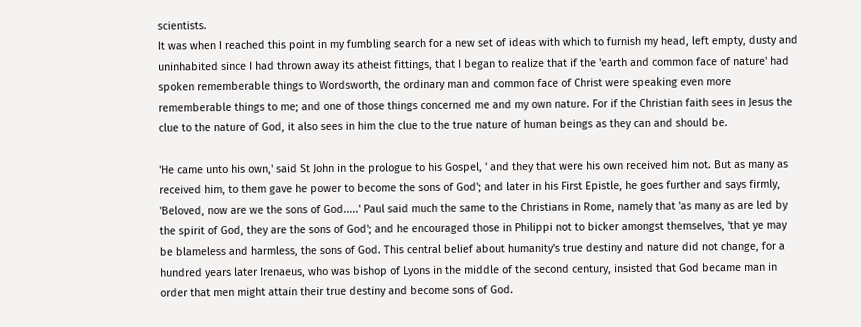scientists.
It was when I reached this point in my fumbling search for a new set of ideas with which to furnish my head, left empty, dusty and uninhabited since I had thrown away its atheist fittings, that I began to realize that if the 'earth and common face of nature' had spoken rememberable things to Wordsworth, the ordinary man and common face of Christ were speaking even more rememberable things to me; and one of those things concerned me and my own nature. For if the Christian faith sees in Jesus the clue to the nature of God, it also sees in him the clue to the true nature of human beings as they can and should be.

'He came unto his own,' said St John in the prologue to his Gospel, ' and they that were his own received him not. But as many as received him, to them gave he power to become the sons of God'; and later in his First Epistle, he goes further and says firmly, 'Beloved, now are we the sons of God.....' Paul said much the same to the Christians in Rome, namely that 'as many as are led by the spirit of God, they are the sons of God'; and he encouraged those in Philippi not to bicker amongst themselves, 'that ye may be blameless and harmless, the sons of God. This central belief about humanity's true destiny and nature did not change, for a hundred years later Irenaeus, who was bishop of Lyons in the middle of the second century, insisted that God became man in order that men might attain their true destiny and become sons of God.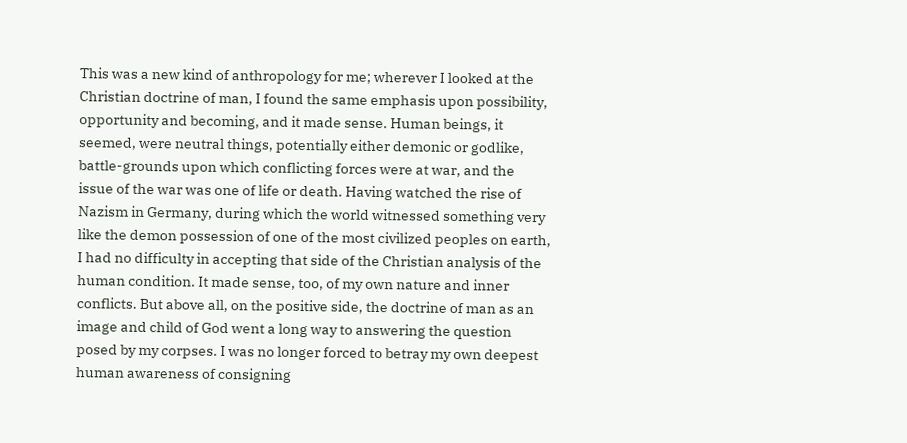This was a new kind of anthropology for me; wherever I looked at the Christian doctrine of man, I found the same emphasis upon possibility, opportunity and becoming, and it made sense. Human beings, it seemed, were neutral things, potentially either demonic or godlike, battle-grounds upon which conflicting forces were at war, and the issue of the war was one of life or death. Having watched the rise of Nazism in Germany, during which the world witnessed something very like the demon possession of one of the most civilized peoples on earth, I had no difficulty in accepting that side of the Christian analysis of the human condition. It made sense, too, of my own nature and inner conflicts. But above all, on the positive side, the doctrine of man as an image and child of God went a long way to answering the question posed by my corpses. I was no longer forced to betray my own deepest human awareness of consigning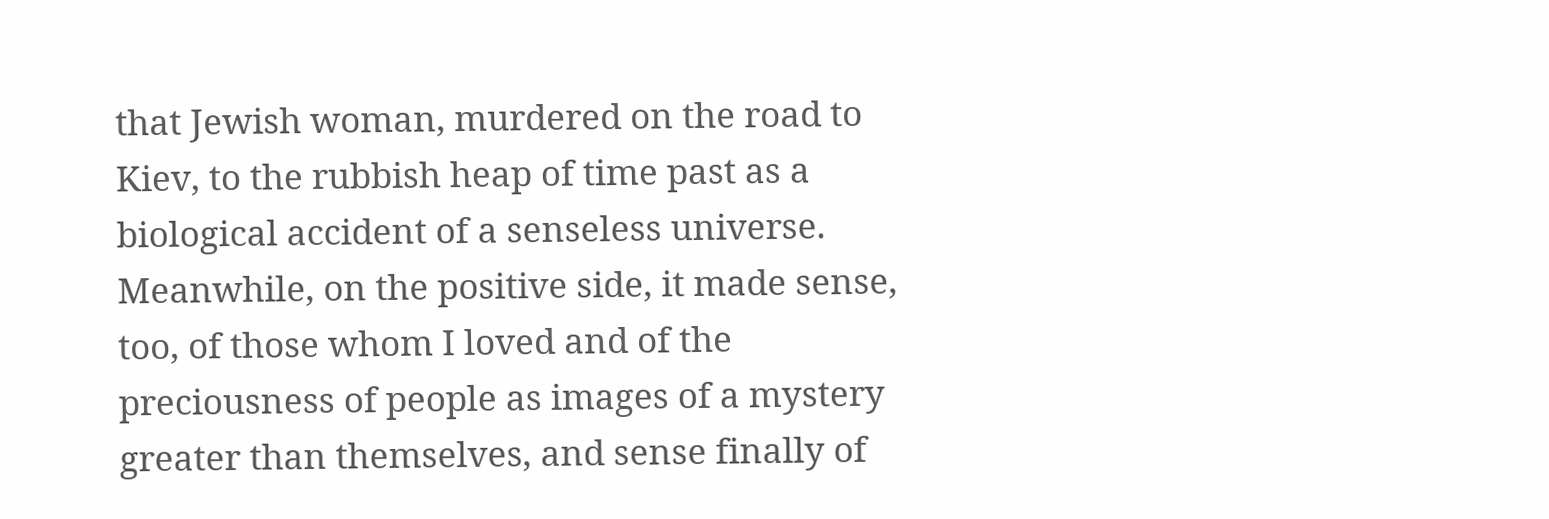that Jewish woman, murdered on the road to Kiev, to the rubbish heap of time past as a biological accident of a senseless universe. Meanwhile, on the positive side, it made sense, too, of those whom I loved and of the preciousness of people as images of a mystery greater than themselves, and sense finally of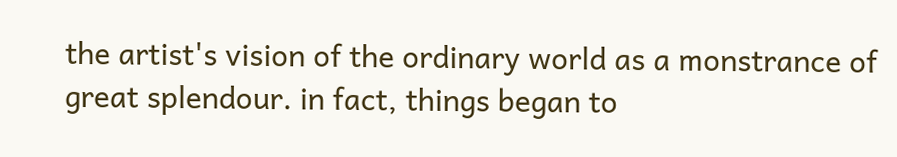the artist's vision of the ordinary world as a monstrance of great splendour. in fact, things began to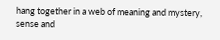hang together in a web of meaning and mystery, sense and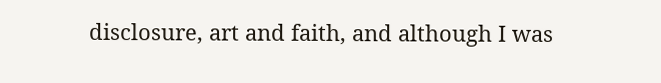disclosure, art and faith, and although I was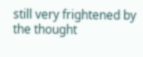still very frightened by the thought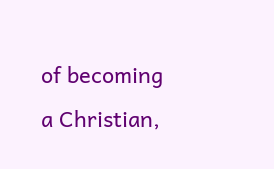of becoming a Christian,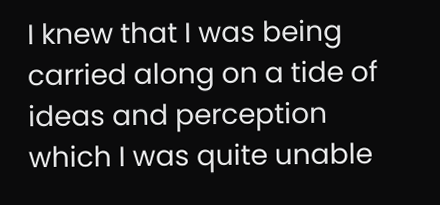I knew that I was being carried along on a tide of ideas and perception which I was quite unable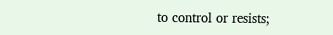to control or resists;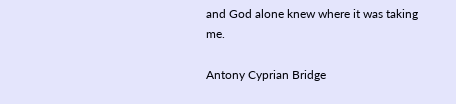and God alone knew where it was taking me.

Antony Cyprian Bridge